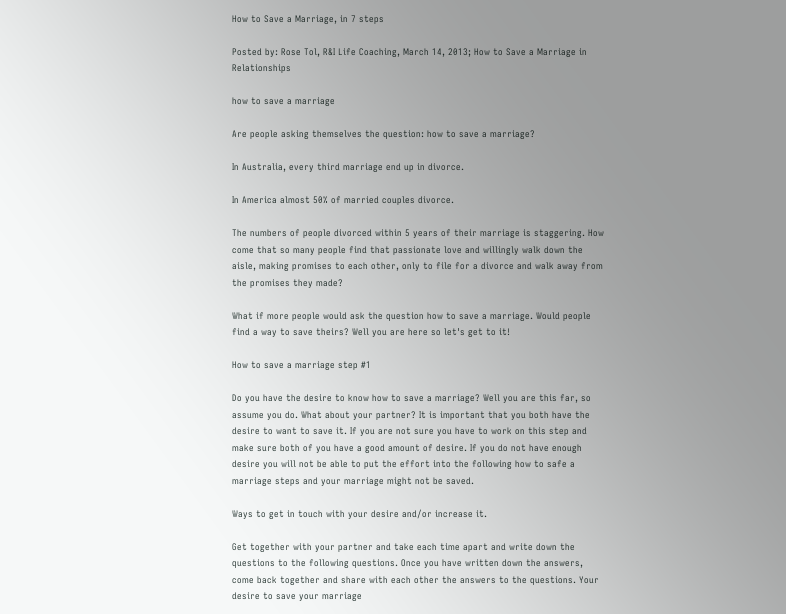How to Save a Marriage, in 7 steps

Posted by: Rose Tol, R&I Life Coaching, March 14, 2013; How to Save a Marriage in Relationships

how to save a marriage

Are people asking themselves the question: how to save a marriage?

In Australia, every third marriage end up in divorce.

In America almost 50% of married couples divorce.

The numbers of people divorced within 5 years of their marriage is staggering. How come that so many people find that passionate love and willingly walk down the aisle, making promises to each other, only to file for a divorce and walk away from the promises they made?

What if more people would ask the question how to save a marriage. Would people find a way to save theirs? Well you are here so let's get to it!

How to save a marriage step #1

Do you have the desire to know how to save a marriage? Well you are this far, so assume you do. What about your partner? It is important that you both have the desire to want to save it. If you are not sure you have to work on this step and make sure both of you have a good amount of desire. If you do not have enough desire you will not be able to put the effort into the following how to safe a marriage steps and your marriage might not be saved.

Ways to get in touch with your desire and/or increase it.

Get together with your partner and take each time apart and write down the questions to the following questions. Once you have written down the answers, come back together and share with each other the answers to the questions. Your desire to save your marriage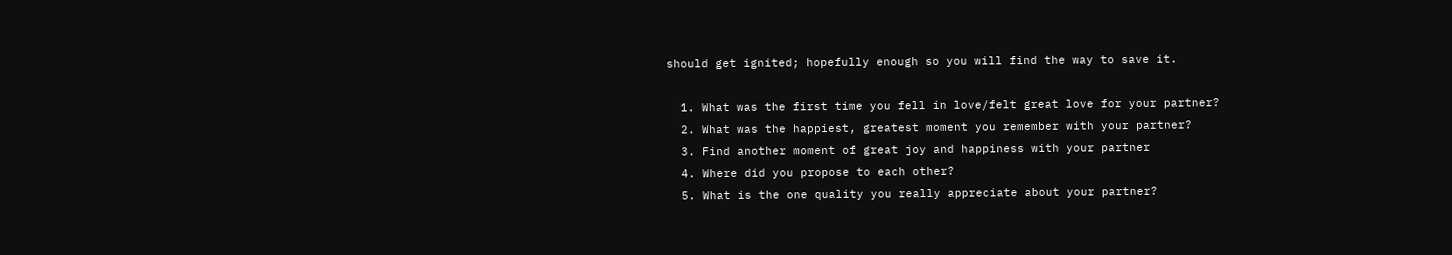should get ignited; hopefully enough so you will find the way to save it.

  1. What was the first time you fell in love/felt great love for your partner?
  2. What was the happiest, greatest moment you remember with your partner?
  3. Find another moment of great joy and happiness with your partner
  4. Where did you propose to each other?
  5. What is the one quality you really appreciate about your partner?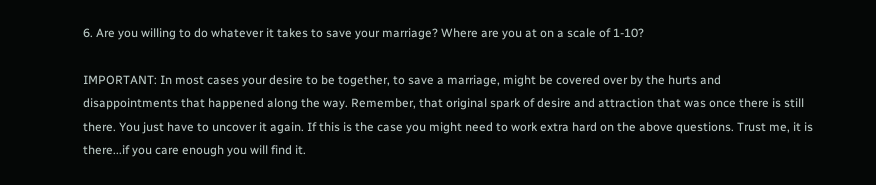6. Are you willing to do whatever it takes to save your marriage? Where are you at on a scale of 1-10?

IMPORTANT: In most cases your desire to be together, to save a marriage, might be covered over by the hurts and disappointments that happened along the way. Remember, that original spark of desire and attraction that was once there is still there. You just have to uncover it again. If this is the case you might need to work extra hard on the above questions. Trust me, it is there...if you care enough you will find it.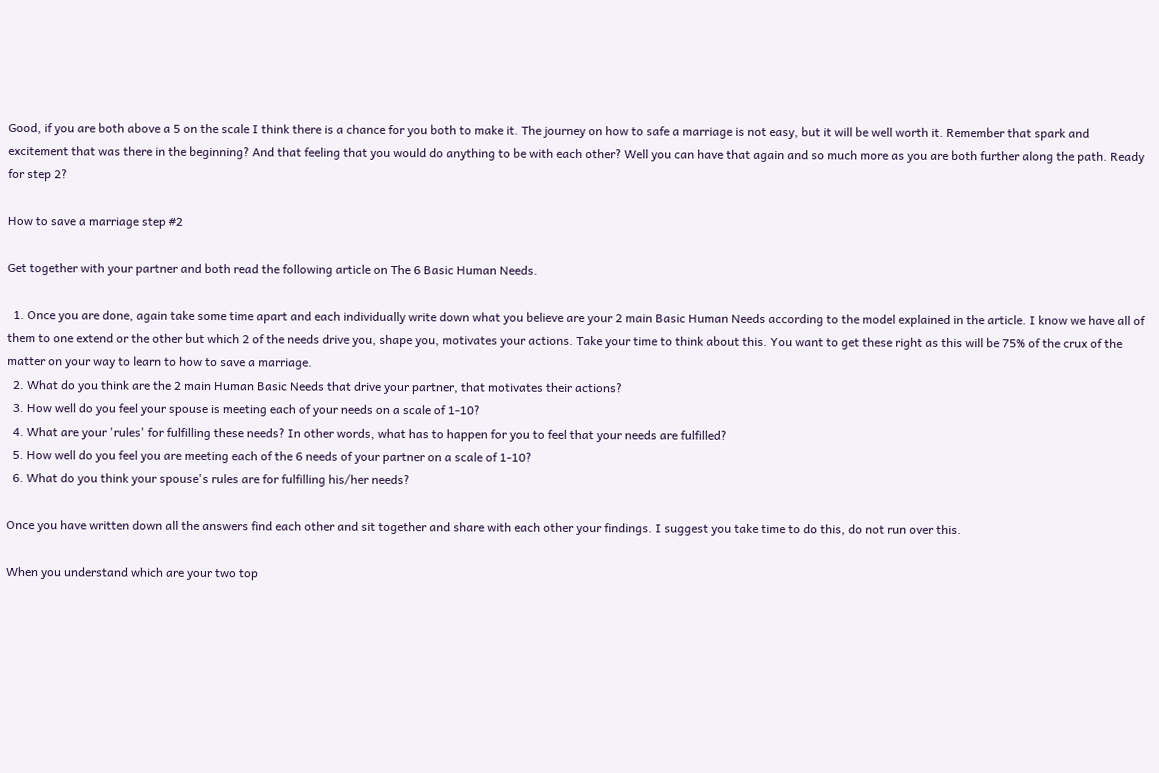Good, if you are both above a 5 on the scale I think there is a chance for you both to make it. The journey on how to safe a marriage is not easy, but it will be well worth it. Remember that spark and excitement that was there in the beginning? And that feeling that you would do anything to be with each other? Well you can have that again and so much more as you are both further along the path. Ready for step 2?

How to save a marriage step #2

Get together with your partner and both read the following article on The 6 Basic Human Needs.

  1. Once you are done, again take some time apart and each individually write down what you believe are your 2 main Basic Human Needs according to the model explained in the article. I know we have all of them to one extend or the other but which 2 of the needs drive you, shape you, motivates your actions. Take your time to think about this. You want to get these right as this will be 75% of the crux of the matter on your way to learn to how to save a marriage.
  2. What do you think are the 2 main Human Basic Needs that drive your partner, that motivates their actions?
  3. How well do you feel your spouse is meeting each of your needs on a scale of 1-10?
  4. What are your 'rules' for fulfilling these needs? In other words, what has to happen for you to feel that your needs are fulfilled?
  5. How well do you feel you are meeting each of the 6 needs of your partner on a scale of 1-10?
  6. What do you think your spouse's rules are for fulfilling his/her needs?

Once you have written down all the answers find each other and sit together and share with each other your findings. I suggest you take time to do this, do not run over this.

When you understand which are your two top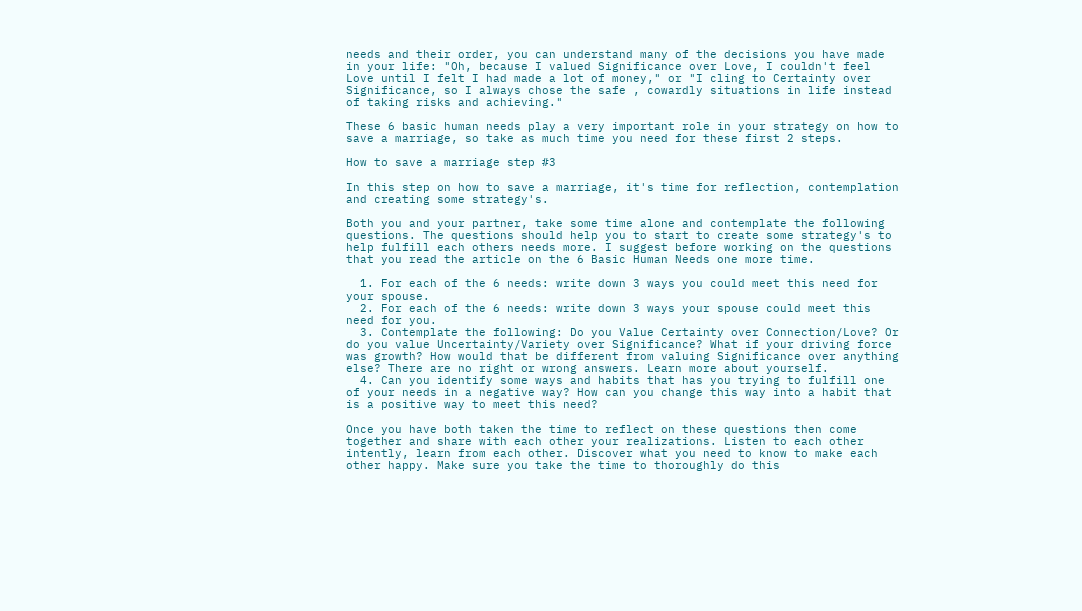needs and their order, you can understand many of the decisions you have made in your life: "Oh, because I valued Significance over Love, I couldn't feel Love until I felt I had made a lot of money," or "I cling to Certainty over Significance, so I always chose the safe , cowardly situations in life instead of taking risks and achieving."

These 6 basic human needs play a very important role in your strategy on how to save a marriage, so take as much time you need for these first 2 steps.

How to save a marriage step #3

In this step on how to save a marriage, it's time for reflection, contemplation and creating some strategy's.

Both you and your partner, take some time alone and contemplate the following questions. The questions should help you to start to create some strategy's to help fulfill each others needs more. I suggest before working on the questions that you read the article on the 6 Basic Human Needs one more time.

  1. For each of the 6 needs: write down 3 ways you could meet this need for your spouse.
  2. For each of the 6 needs: write down 3 ways your spouse could meet this need for you.
  3. Contemplate the following: Do you Value Certainty over Connection/Love? Or do you value Uncertainty/Variety over Significance? What if your driving force was growth? How would that be different from valuing Significance over anything else? There are no right or wrong answers. Learn more about yourself.
  4. Can you identify some ways and habits that has you trying to fulfill one of your needs in a negative way? How can you change this way into a habit that is a positive way to meet this need?

Once you have both taken the time to reflect on these questions then come together and share with each other your realizations. Listen to each other intently, learn from each other. Discover what you need to know to make each other happy. Make sure you take the time to thoroughly do this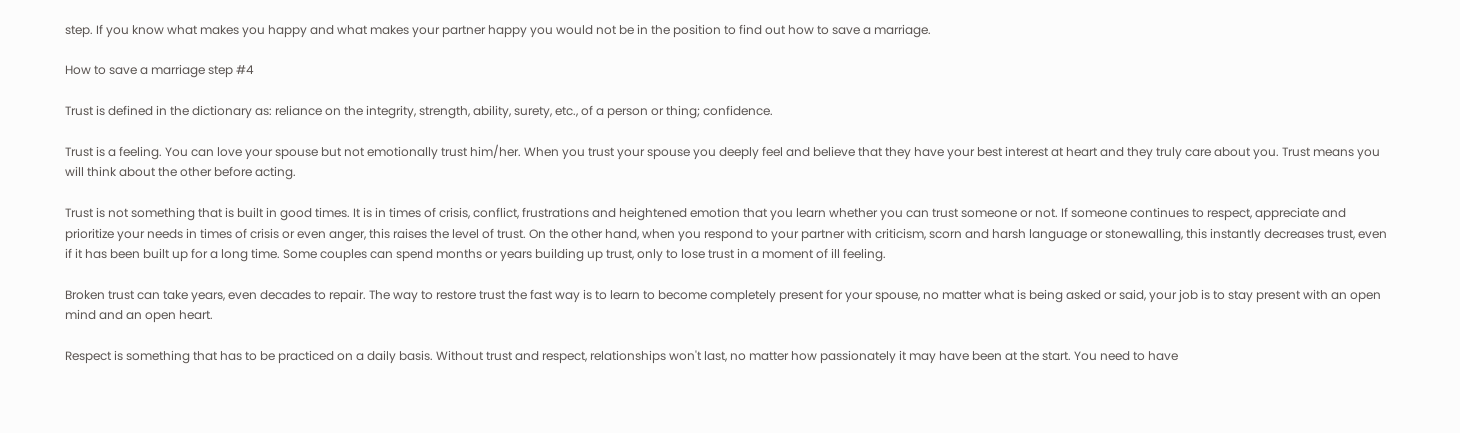step. If you know what makes you happy and what makes your partner happy you would not be in the position to find out how to save a marriage.

How to save a marriage step #4

Trust is defined in the dictionary as: reliance on the integrity, strength, ability, surety, etc., of a person or thing; confidence.

Trust is a feeling. You can love your spouse but not emotionally trust him/her. When you trust your spouse you deeply feel and believe that they have your best interest at heart and they truly care about you. Trust means you will think about the other before acting.

Trust is not something that is built in good times. It is in times of crisis, conflict, frustrations and heightened emotion that you learn whether you can trust someone or not. If someone continues to respect, appreciate and prioritize your needs in times of crisis or even anger, this raises the level of trust. On the other hand, when you respond to your partner with criticism, scorn and harsh language or stonewalling, this instantly decreases trust, even if it has been built up for a long time. Some couples can spend months or years building up trust, only to lose trust in a moment of ill feeling.

Broken trust can take years, even decades to repair. The way to restore trust the fast way is to learn to become completely present for your spouse, no matter what is being asked or said, your job is to stay present with an open mind and an open heart.

Respect is something that has to be practiced on a daily basis. Without trust and respect, relationships won't last, no matter how passionately it may have been at the start. You need to have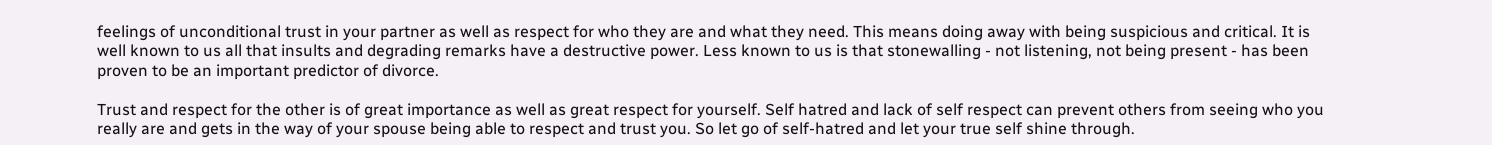feelings of unconditional trust in your partner as well as respect for who they are and what they need. This means doing away with being suspicious and critical. It is well known to us all that insults and degrading remarks have a destructive power. Less known to us is that stonewalling - not listening, not being present - has been proven to be an important predictor of divorce.

Trust and respect for the other is of great importance as well as great respect for yourself. Self hatred and lack of self respect can prevent others from seeing who you really are and gets in the way of your spouse being able to respect and trust you. So let go of self-hatred and let your true self shine through.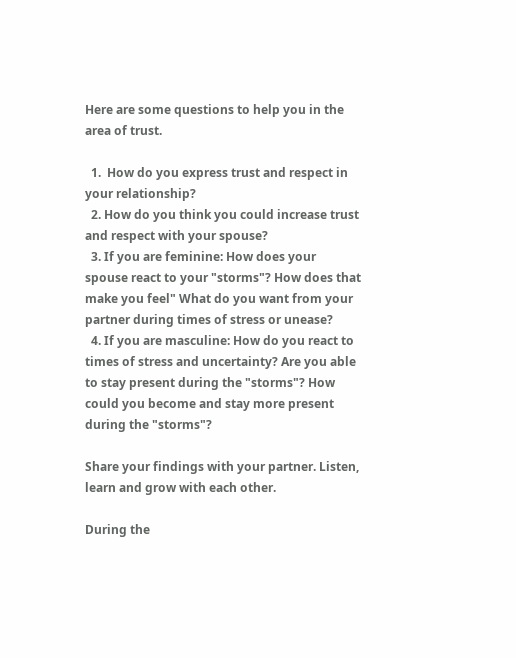Here are some questions to help you in the area of trust.

  1.  How do you express trust and respect in your relationship?
  2. How do you think you could increase trust and respect with your spouse?
  3. If you are feminine: How does your spouse react to your "storms"? How does that make you feel" What do you want from your partner during times of stress or unease?
  4. If you are masculine: How do you react to times of stress and uncertainty? Are you able to stay present during the "storms"? How could you become and stay more present during the "storms"?

Share your findings with your partner. Listen, learn and grow with each other.

During the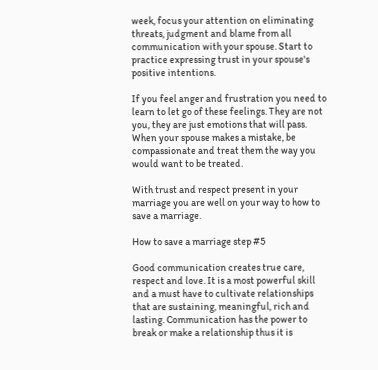week, focus your attention on eliminating threats, judgment and blame from all communication with your spouse. Start to practice expressing trust in your spouse's positive intentions.

If you feel anger and frustration you need to learn to let go of these feelings. They are not you, they are just emotions that will pass. When your spouse makes a mistake, be compassionate and treat them the way you would want to be treated.

With trust and respect present in your marriage you are well on your way to how to save a marriage.

How to save a marriage step #5

Good communication creates true care, respect and love. It is a most powerful skill and a must have to cultivate relationships that are sustaining, meaningful, rich and lasting. Communication has the power to break or make a relationship thus it is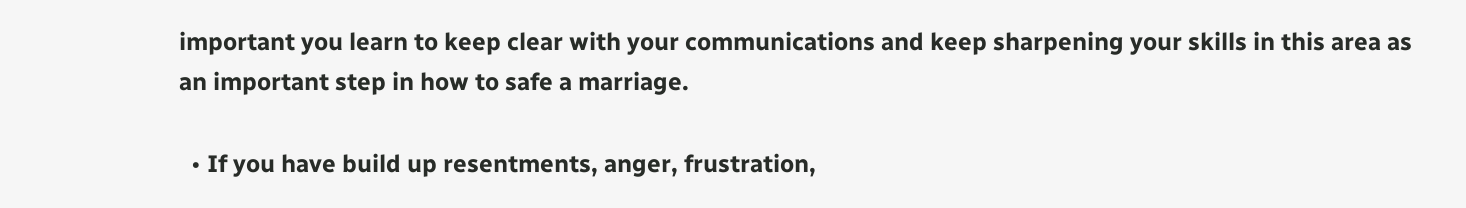important you learn to keep clear with your communications and keep sharpening your skills in this area as an important step in how to safe a marriage.

  • If you have build up resentments, anger, frustration,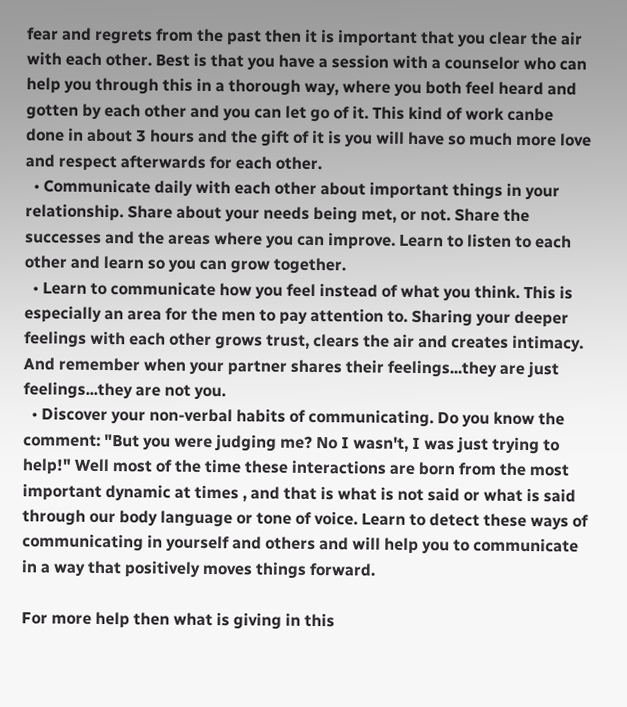fear and regrets from the past then it is important that you clear the air with each other. Best is that you have a session with a counselor who can help you through this in a thorough way, where you both feel heard and gotten by each other and you can let go of it. This kind of work canbe done in about 3 hours and the gift of it is you will have so much more love and respect afterwards for each other.
  • Communicate daily with each other about important things in your relationship. Share about your needs being met, or not. Share the successes and the areas where you can improve. Learn to listen to each other and learn so you can grow together.
  • Learn to communicate how you feel instead of what you think. This is especially an area for the men to pay attention to. Sharing your deeper feelings with each other grows trust, clears the air and creates intimacy. And remember when your partner shares their feelings...they are just feelings...they are not you.
  • Discover your non-verbal habits of communicating. Do you know the comment: "But you were judging me? No I wasn't, I was just trying to help!" Well most of the time these interactions are born from the most important dynamic at times , and that is what is not said or what is said through our body language or tone of voice. Learn to detect these ways of communicating in yourself and others and will help you to communicate in a way that positively moves things forward.

For more help then what is giving in this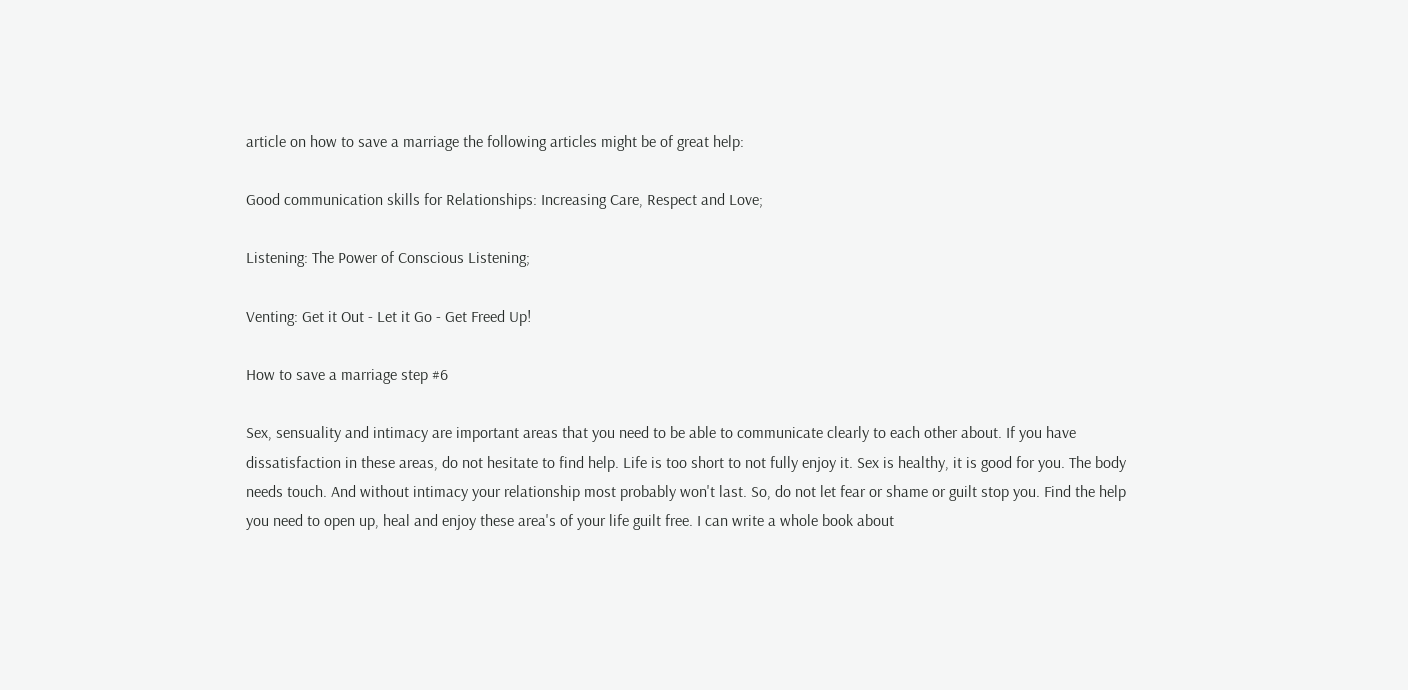article on how to save a marriage the following articles might be of great help:

Good communication skills for Relationships: Increasing Care, Respect and Love;

Listening: The Power of Conscious Listening;

Venting: Get it Out - Let it Go - Get Freed Up!

How to save a marriage step #6

Sex, sensuality and intimacy are important areas that you need to be able to communicate clearly to each other about. If you have dissatisfaction in these areas, do not hesitate to find help. Life is too short to not fully enjoy it. Sex is healthy, it is good for you. The body needs touch. And without intimacy your relationship most probably won't last. So, do not let fear or shame or guilt stop you. Find the help you need to open up, heal and enjoy these area's of your life guilt free. I can write a whole book about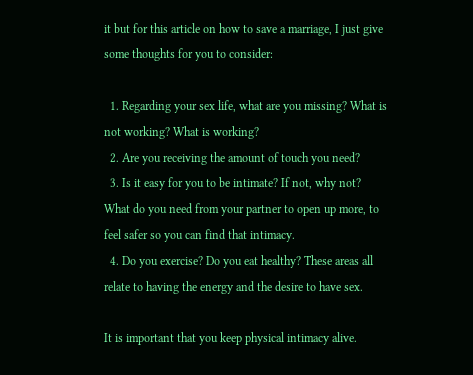it but for this article on how to save a marriage, I just give some thoughts for you to consider:

  1. Regarding your sex life, what are you missing? What is not working? What is working?
  2. Are you receiving the amount of touch you need?
  3. Is it easy for you to be intimate? If not, why not? What do you need from your partner to open up more, to feel safer so you can find that intimacy.
  4. Do you exercise? Do you eat healthy? These areas all relate to having the energy and the desire to have sex.

It is important that you keep physical intimacy alive.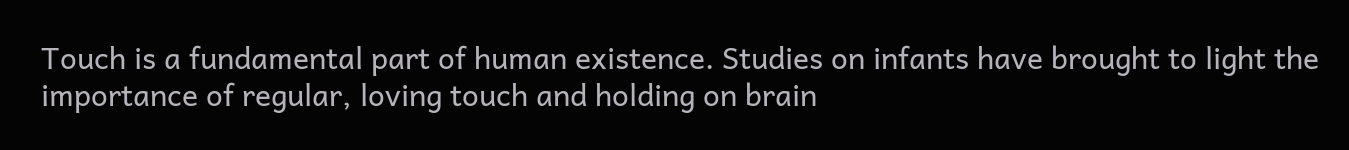Touch is a fundamental part of human existence. Studies on infants have brought to light the importance of regular, loving touch and holding on brain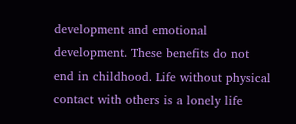development and emotional development. These benefits do not end in childhood. Life without physical contact with others is a lonely life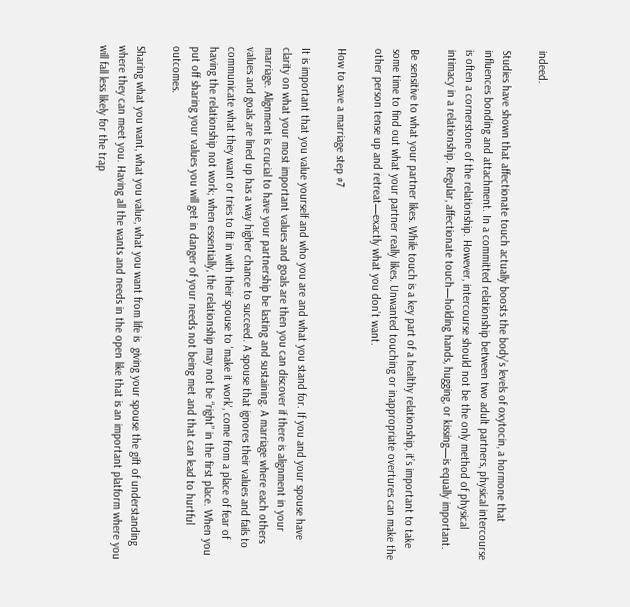indeed.

Studies have shown that affectionate touch actually boosts the body’s levels of oxytocin, a hormone that influences bonding and attachment. In a committed relationship between two adult partners, physical intercourse is often a cornerstone of the relationship. However, intercourse should not be the only method of physical intimacy in a relationship. Regular, affectionate touch—holding hands, hugging, or kissing—is equally important.

Be sensitive to what your partner likes. While touch is a key part of a healthy relationship, it’s important to take some time to find out what your partner really likes. Unwanted touching or inappropriate overtures can make the other person tense up and retreat—exactly what you don’t want.

How to save a marriage step #7

It is important that you value yourself and who you are and what you stand for. If you and your spouse have clarity on what your most important values and goals are then you can discover if there is alignment in your marriage. Alignment is crucial to have your partnership be lasting and sustaining. A marriage where each others values and goals are lined up has a way higher chance to succeed. A spouse that ignores their values and fails to communicate what they want or tries to fit in with their spouse to 'make it work', come from a place of fear of having the relationship not work; when essentially, the relationship may not be “right” in the first place. When you put off sharing your values you will get in danger of your needs not being met and that can lead to hurtful outcomes.

Sharing what you want, what you value, what you want from life is  giving your spouse the gift of understanding where they can meet you. Having all the wants and needs in the open like that is an important platform where you will fall less likely for the trap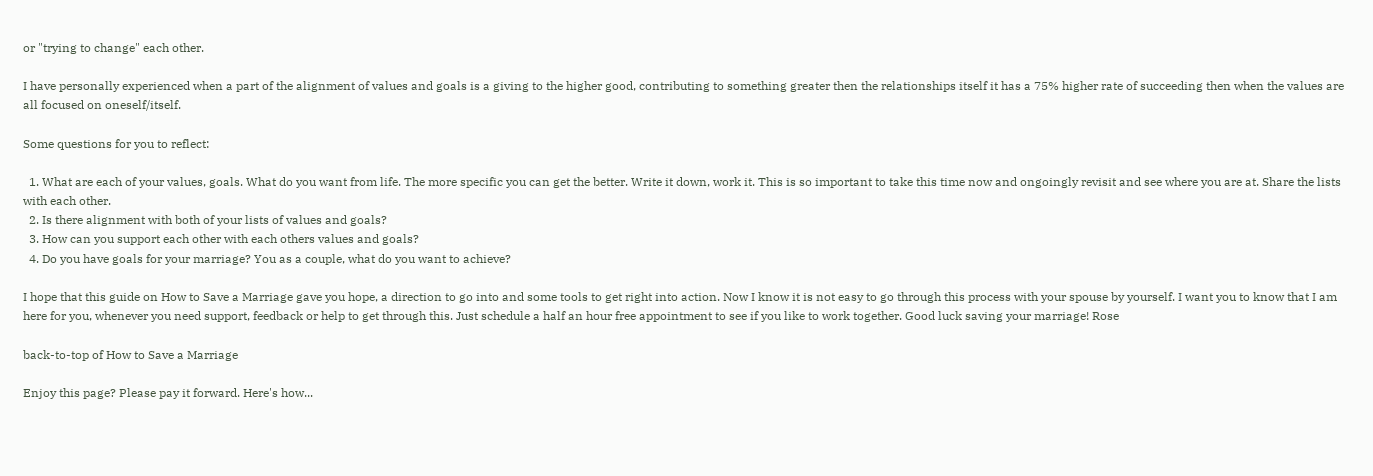or "trying to change" each other.

I have personally experienced when a part of the alignment of values and goals is a giving to the higher good, contributing to something greater then the relationships itself it has a 75% higher rate of succeeding then when the values are all focused on oneself/itself.

Some questions for you to reflect:

  1. What are each of your values, goals. What do you want from life. The more specific you can get the better. Write it down, work it. This is so important to take this time now and ongoingly revisit and see where you are at. Share the lists with each other.
  2. Is there alignment with both of your lists of values and goals?
  3. How can you support each other with each others values and goals?
  4. Do you have goals for your marriage? You as a couple, what do you want to achieve?

I hope that this guide on How to Save a Marriage gave you hope, a direction to go into and some tools to get right into action. Now I know it is not easy to go through this process with your spouse by yourself. I want you to know that I am here for you, whenever you need support, feedback or help to get through this. Just schedule a half an hour free appointment to see if you like to work together. Good luck saving your marriage! Rose

back-to-top of How to Save a Marriage

Enjoy this page? Please pay it forward. Here's how...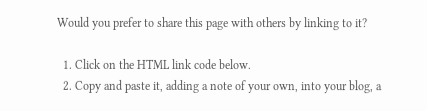Would you prefer to share this page with others by linking to it?

  1. Click on the HTML link code below.
  2. Copy and paste it, adding a note of your own, into your blog, a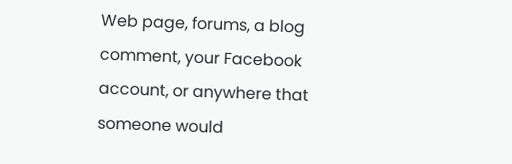Web page, forums, a blog comment, your Facebook account, or anywhere that someone would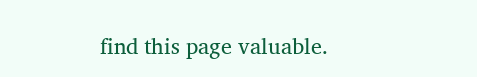find this page valuable.